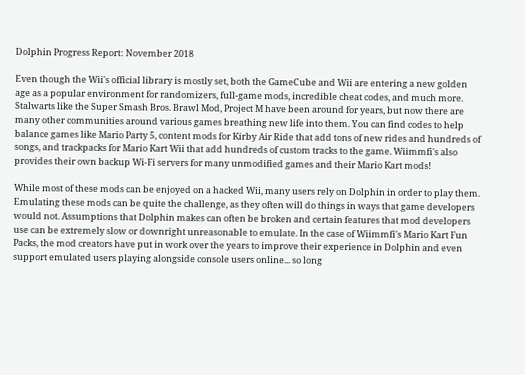Dolphin Progress Report: November 2018

Even though the Wii's official library is mostly set, both the GameCube and Wii are entering a new golden age as a popular environment for randomizers, full-game mods, incredible cheat codes, and much more. Stalwarts like the Super Smash Bros. Brawl Mod, Project M have been around for years, but now there are many other communities around various games breathing new life into them. You can find codes to help balance games like Mario Party 5, content mods for Kirby Air Ride that add tons of new rides and hundreds of songs, and trackpacks for Mario Kart Wii that add hundreds of custom tracks to the game. Wiimmfi's also provides their own backup Wi-Fi servers for many unmodified games and their Mario Kart mods!

While most of these mods can be enjoyed on a hacked Wii, many users rely on Dolphin in order to play them. Emulating these mods can be quite the challenge, as they often will do things in ways that game developers would not. Assumptions that Dolphin makes can often be broken and certain features that mod developers use can be extremely slow or downright unreasonable to emulate. In the case of Wiimmfi's Mario Kart Fun Packs, the mod creators have put in work over the years to improve their experience in Dolphin and even support emulated users playing alongside console users online... so long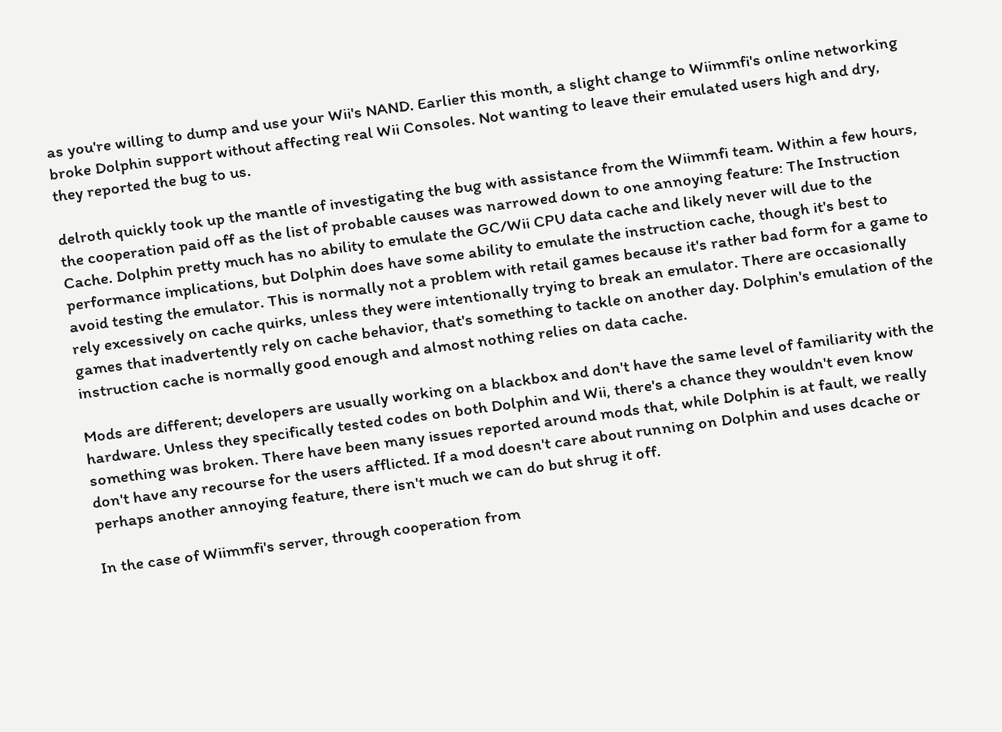as you're willing to dump and use your Wii's NAND. Earlier this month, a slight change to Wiimmfi's online networking broke Dolphin support without affecting real Wii Consoles. Not wanting to leave their emulated users high and dry, they reported the bug to us.

delroth quickly took up the mantle of investigating the bug with assistance from the Wiimmfi team. Within a few hours, the cooperation paid off as the list of probable causes was narrowed down to one annoying feature: The Instruction Cache. Dolphin pretty much has no ability to emulate the GC/Wii CPU data cache and likely never will due to the performance implications, but Dolphin does have some ability to emulate the instruction cache, though it's best to avoid testing the emulator. This is normally not a problem with retail games because it's rather bad form for a game to rely excessively on cache quirks, unless they were intentionally trying to break an emulator. There are occasionally games that inadvertently rely on cache behavior, that's something to tackle on another day. Dolphin's emulation of the instruction cache is normally good enough and almost nothing relies on data cache.

Mods are different; developers are usually working on a blackbox and don't have the same level of familiarity with the hardware. Unless they specifically tested codes on both Dolphin and Wii, there's a chance they wouldn't even know something was broken. There have been many issues reported around mods that, while Dolphin is at fault, we really don't have any recourse for the users afflicted. If a mod doesn't care about running on Dolphin and uses dcache or perhaps another annoying feature, there isn't much we can do but shrug it off.

In the case of Wiimmfi's server, through cooperation from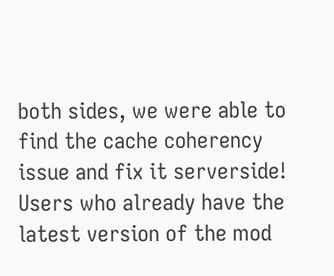both sides, we were able to find the cache coherency issue and fix it serverside! Users who already have the latest version of the mod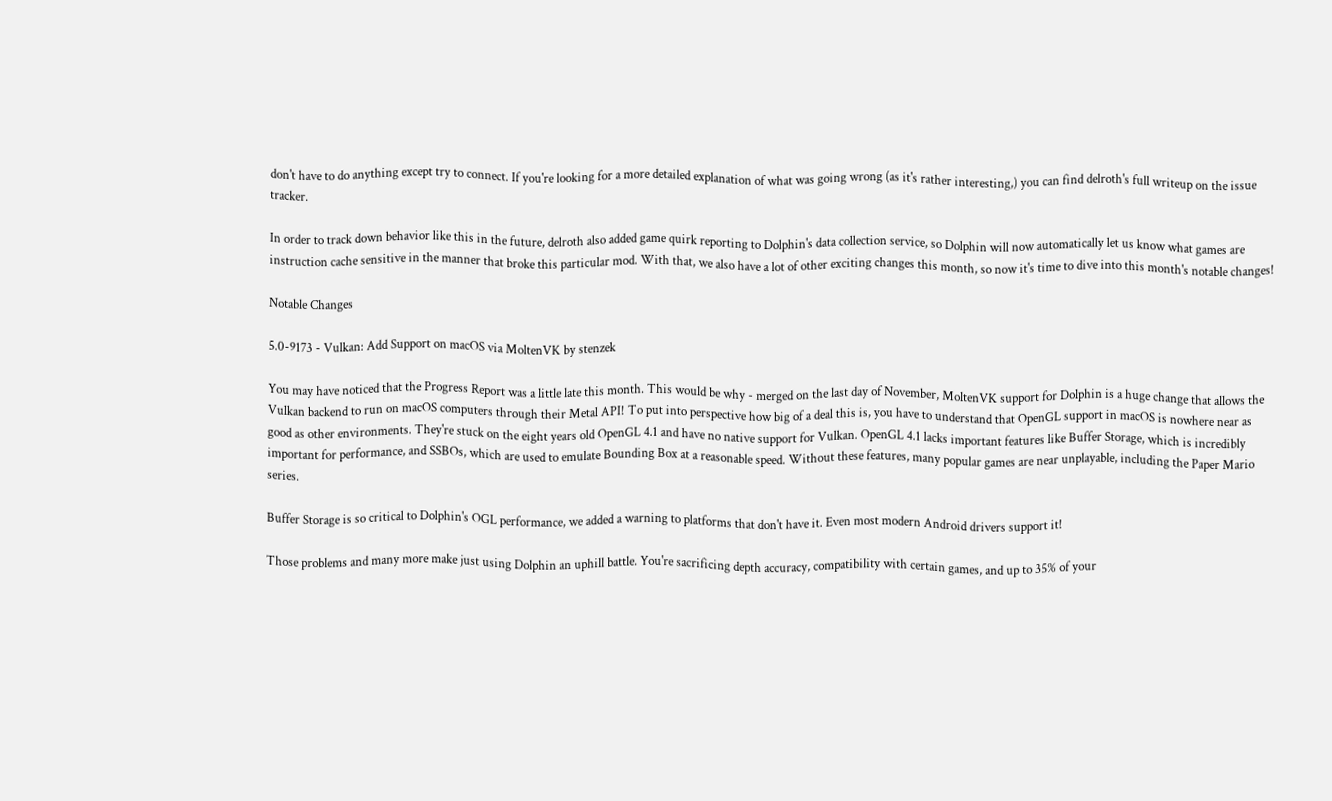don't have to do anything except try to connect. If you're looking for a more detailed explanation of what was going wrong (as it's rather interesting,) you can find delroth's full writeup on the issue tracker.

In order to track down behavior like this in the future, delroth also added game quirk reporting to Dolphin's data collection service, so Dolphin will now automatically let us know what games are instruction cache sensitive in the manner that broke this particular mod. With that, we also have a lot of other exciting changes this month, so now it's time to dive into this month's notable changes!

Notable Changes

5.0-9173 - Vulkan: Add Support on macOS via MoltenVK by stenzek

You may have noticed that the Progress Report was a little late this month. This would be why - merged on the last day of November, MoltenVK support for Dolphin is a huge change that allows the Vulkan backend to run on macOS computers through their Metal API! To put into perspective how big of a deal this is, you have to understand that OpenGL support in macOS is nowhere near as good as other environments. They're stuck on the eight years old OpenGL 4.1 and have no native support for Vulkan. OpenGL 4.1 lacks important features like Buffer Storage, which is incredibly important for performance, and SSBOs, which are used to emulate Bounding Box at a reasonable speed. Without these features, many popular games are near unplayable, including the Paper Mario series.

Buffer Storage is so critical to Dolphin's OGL performance, we added a warning to platforms that don't have it. Even most modern Android drivers support it!

Those problems and many more make just using Dolphin an uphill battle. You're sacrificing depth accuracy, compatibility with certain games, and up to 35% of your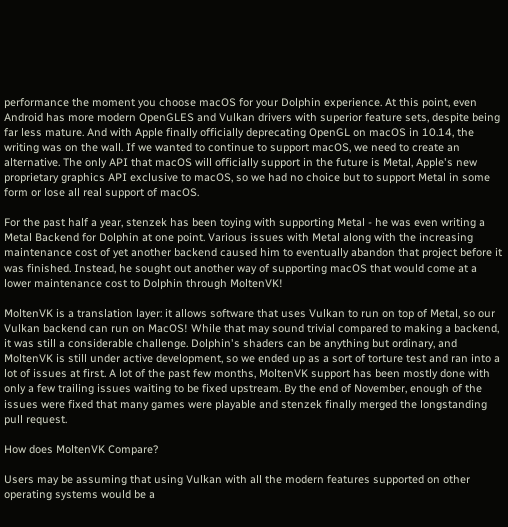performance the moment you choose macOS for your Dolphin experience. At this point, even Android has more modern OpenGLES and Vulkan drivers with superior feature sets, despite being far less mature. And with Apple finally officially deprecating OpenGL on macOS in 10.14, the writing was on the wall. If we wanted to continue to support macOS, we need to create an alternative. The only API that macOS will officially support in the future is Metal, Apple's new proprietary graphics API exclusive to macOS, so we had no choice but to support Metal in some form or lose all real support of macOS.

For the past half a year, stenzek has been toying with supporting Metal - he was even writing a Metal Backend for Dolphin at one point. Various issues with Metal along with the increasing maintenance cost of yet another backend caused him to eventually abandon that project before it was finished. Instead, he sought out another way of supporting macOS that would come at a lower maintenance cost to Dolphin through MoltenVK!

MoltenVK is a translation layer: it allows software that uses Vulkan to run on top of Metal, so our Vulkan backend can run on MacOS! While that may sound trivial compared to making a backend, it was still a considerable challenge. Dolphin's shaders can be anything but ordinary, and MoltenVK is still under active development, so we ended up as a sort of torture test and ran into a lot of issues at first. A lot of the past few months, MoltenVK support has been mostly done with only a few trailing issues waiting to be fixed upstream. By the end of November, enough of the issues were fixed that many games were playable and stenzek finally merged the longstanding pull request.

How does MoltenVK Compare?

Users may be assuming that using Vulkan with all the modern features supported on other operating systems would be a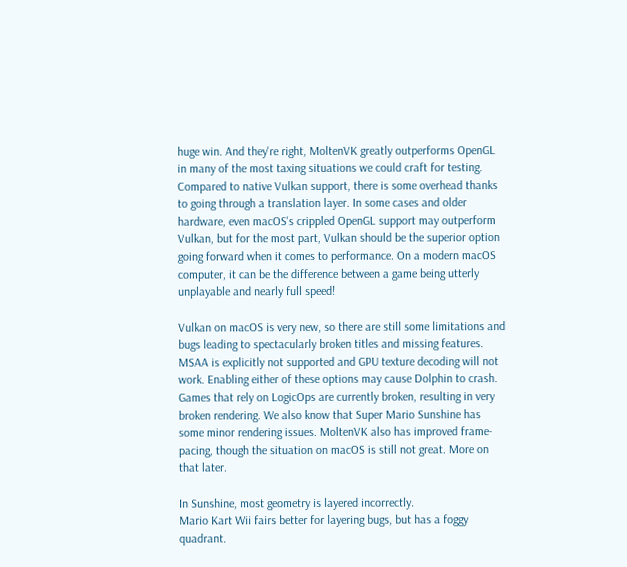huge win. And they're right, MoltenVK greatly outperforms OpenGL in many of the most taxing situations we could craft for testing. Compared to native Vulkan support, there is some overhead thanks to going through a translation layer. In some cases and older hardware, even macOS's crippled OpenGL support may outperform Vulkan, but for the most part, Vulkan should be the superior option going forward when it comes to performance. On a modern macOS computer, it can be the difference between a game being utterly unplayable and nearly full speed!

Vulkan on macOS is very new, so there are still some limitations and bugs leading to spectacularly broken titles and missing features. MSAA is explicitly not supported and GPU texture decoding will not work. Enabling either of these options may cause Dolphin to crash. Games that rely on LogicOps are currently broken, resulting in very broken rendering. We also know that Super Mario Sunshine has some minor rendering issues. MoltenVK also has improved frame-pacing, though the situation on macOS is still not great. More on that later.

In Sunshine, most geometry is layered incorrectly.
Mario Kart Wii fairs better for layering bugs, but has a foggy quadrant.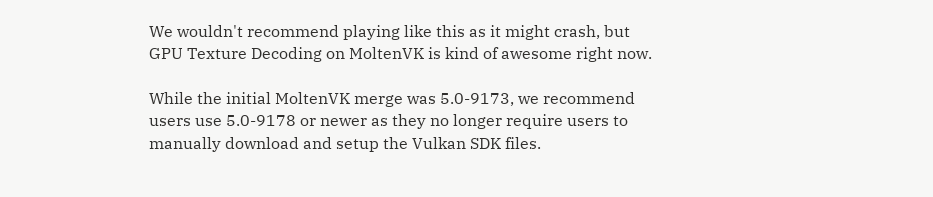We wouldn't recommend playing like this as it might crash, but GPU Texture Decoding on MoltenVK is kind of awesome right now.

While the initial MoltenVK merge was 5.0-9173, we recommend users use 5.0-9178 or newer as they no longer require users to manually download and setup the Vulkan SDK files.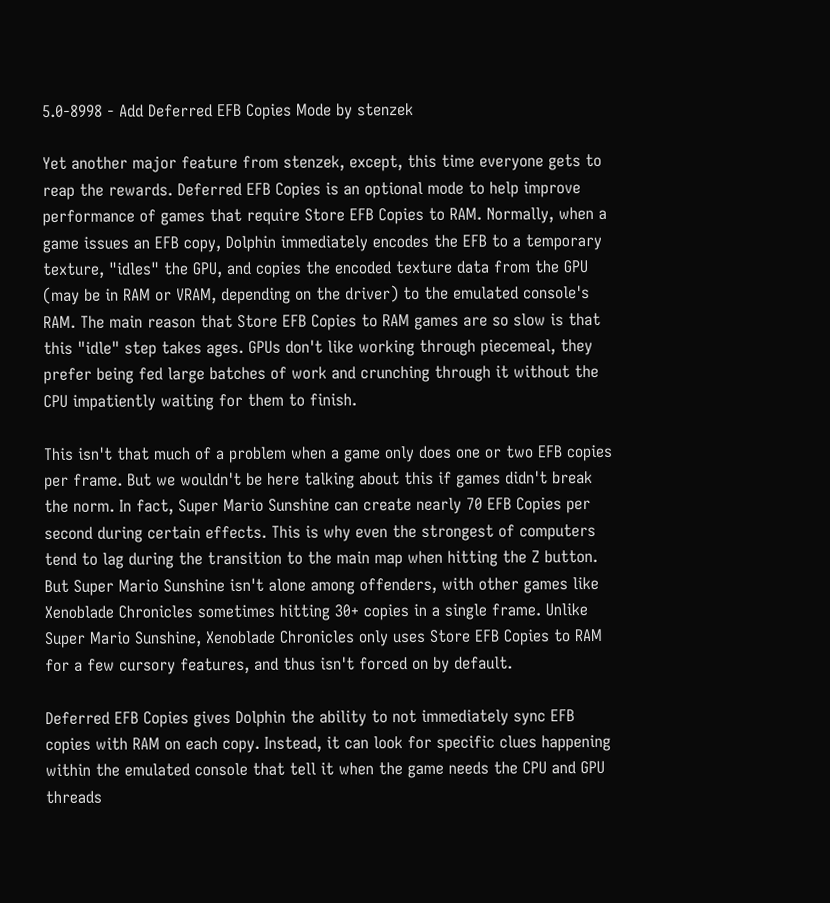5.0-8998 - Add Deferred EFB Copies Mode by stenzek

Yet another major feature from stenzek, except, this time everyone gets to reap the rewards. Deferred EFB Copies is an optional mode to help improve performance of games that require Store EFB Copies to RAM. Normally, when a game issues an EFB copy, Dolphin immediately encodes the EFB to a temporary texture, "idles" the GPU, and copies the encoded texture data from the GPU (may be in RAM or VRAM, depending on the driver) to the emulated console's RAM. The main reason that Store EFB Copies to RAM games are so slow is that this "idle" step takes ages. GPUs don't like working through piecemeal, they prefer being fed large batches of work and crunching through it without the CPU impatiently waiting for them to finish.

This isn't that much of a problem when a game only does one or two EFB copies per frame. But we wouldn't be here talking about this if games didn't break the norm. In fact, Super Mario Sunshine can create nearly 70 EFB Copies per second during certain effects. This is why even the strongest of computers tend to lag during the transition to the main map when hitting the Z button. But Super Mario Sunshine isn't alone among offenders, with other games like Xenoblade Chronicles sometimes hitting 30+ copies in a single frame. Unlike Super Mario Sunshine, Xenoblade Chronicles only uses Store EFB Copies to RAM for a few cursory features, and thus isn't forced on by default.

Deferred EFB Copies gives Dolphin the ability to not immediately sync EFB copies with RAM on each copy. Instead, it can look for specific clues happening within the emulated console that tell it when the game needs the CPU and GPU threads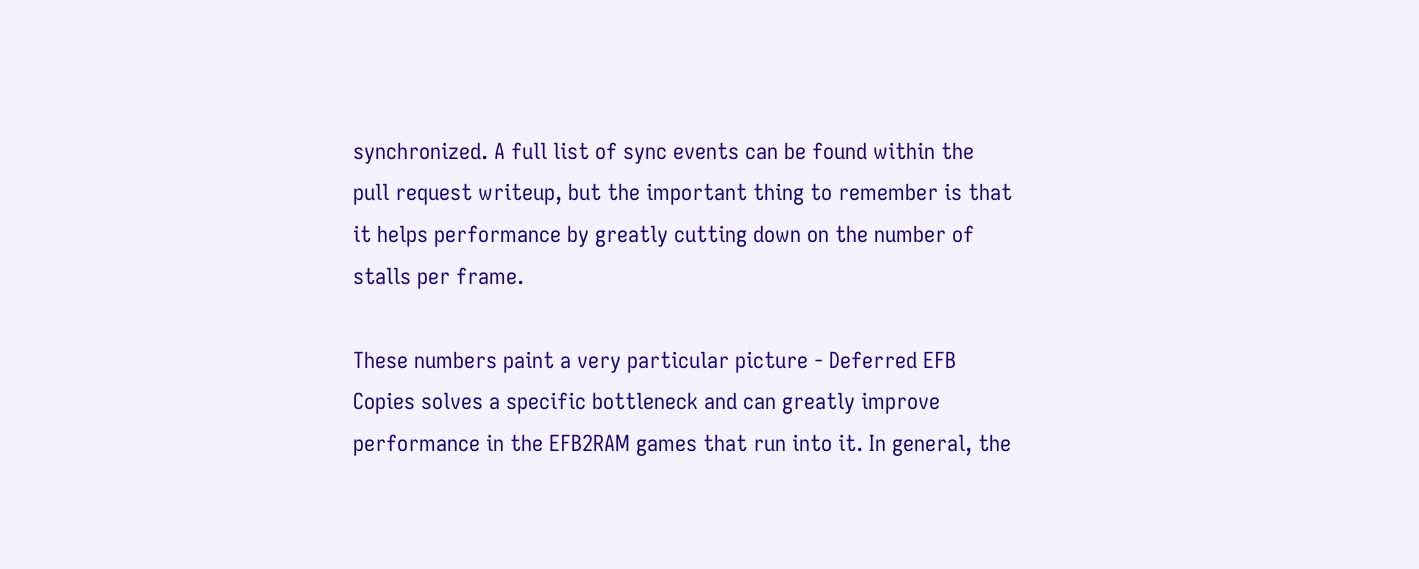synchronized. A full list of sync events can be found within the pull request writeup, but the important thing to remember is that it helps performance by greatly cutting down on the number of stalls per frame.

These numbers paint a very particular picture - Deferred EFB Copies solves a specific bottleneck and can greatly improve performance in the EFB2RAM games that run into it. In general, the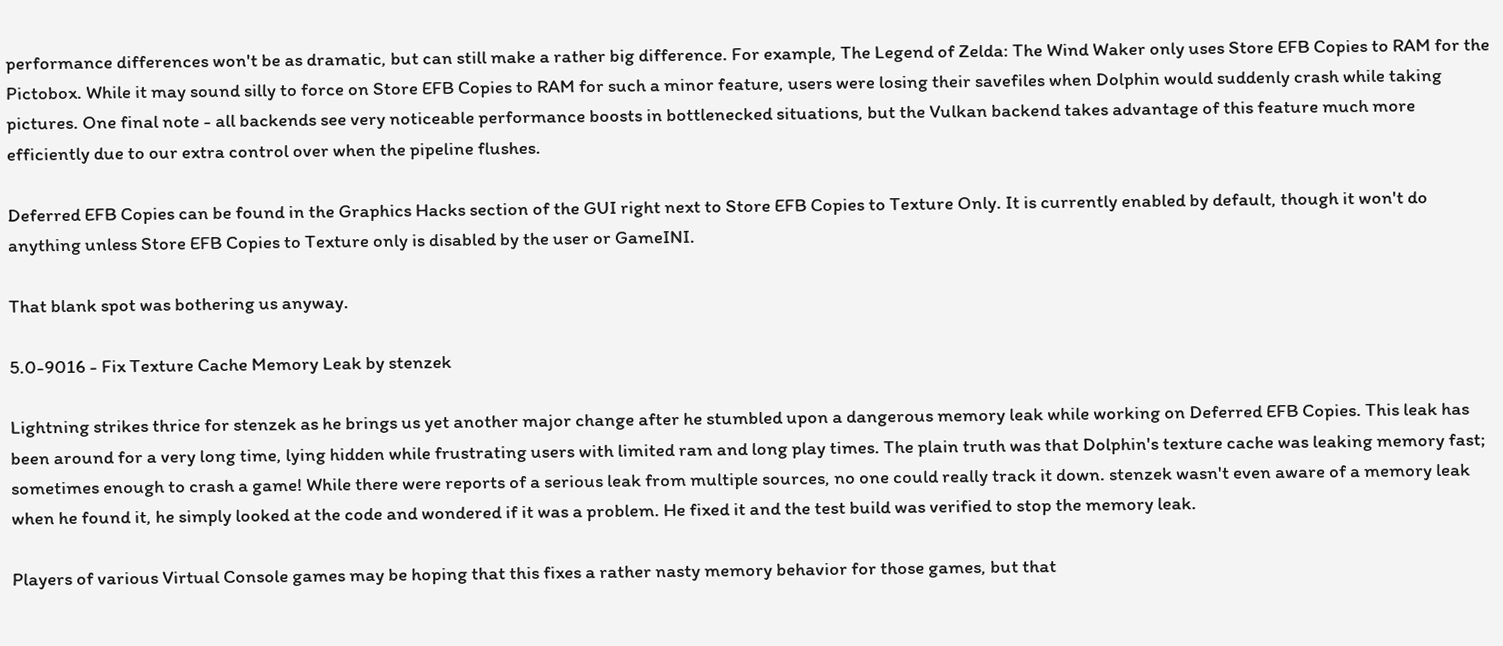performance differences won't be as dramatic, but can still make a rather big difference. For example, The Legend of Zelda: The Wind Waker only uses Store EFB Copies to RAM for the Pictobox. While it may sound silly to force on Store EFB Copies to RAM for such a minor feature, users were losing their savefiles when Dolphin would suddenly crash while taking pictures. One final note - all backends see very noticeable performance boosts in bottlenecked situations, but the Vulkan backend takes advantage of this feature much more efficiently due to our extra control over when the pipeline flushes.

Deferred EFB Copies can be found in the Graphics Hacks section of the GUI right next to Store EFB Copies to Texture Only. It is currently enabled by default, though it won't do anything unless Store EFB Copies to Texture only is disabled by the user or GameINI.

That blank spot was bothering us anyway.

5.0-9016 - Fix Texture Cache Memory Leak by stenzek

Lightning strikes thrice for stenzek as he brings us yet another major change after he stumbled upon a dangerous memory leak while working on Deferred EFB Copies. This leak has been around for a very long time, lying hidden while frustrating users with limited ram and long play times. The plain truth was that Dolphin's texture cache was leaking memory fast; sometimes enough to crash a game! While there were reports of a serious leak from multiple sources, no one could really track it down. stenzek wasn't even aware of a memory leak when he found it, he simply looked at the code and wondered if it was a problem. He fixed it and the test build was verified to stop the memory leak.

Players of various Virtual Console games may be hoping that this fixes a rather nasty memory behavior for those games, but that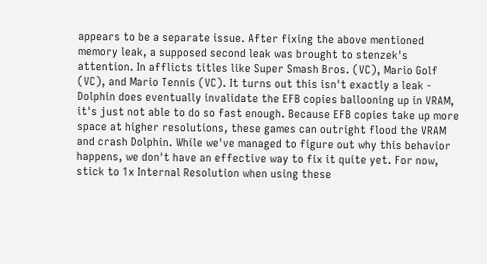appears to be a separate issue. After fixing the above mentioned memory leak, a supposed second leak was brought to stenzek's attention. In afflicts titles like Super Smash Bros. (VC), Mario Golf (VC), and Mario Tennis (VC). It turns out this isn't exactly a leak - Dolphin does eventually invalidate the EFB copies ballooning up in VRAM, it's just not able to do so fast enough. Because EFB copies take up more space at higher resolutions, these games can outright flood the VRAM and crash Dolphin. While we've managed to figure out why this behavior happens, we don't have an effective way to fix it quite yet. For now, stick to 1x Internal Resolution when using these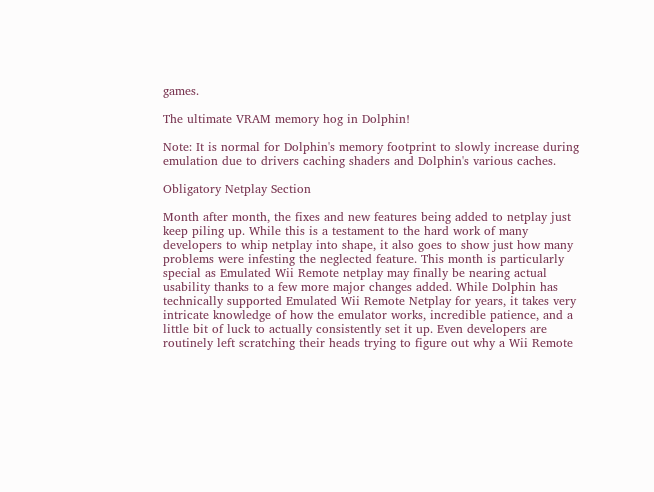games.

The ultimate VRAM memory hog in Dolphin!

Note: It is normal for Dolphin's memory footprint to slowly increase during emulation due to drivers caching shaders and Dolphin's various caches.

Obligatory Netplay Section

Month after month, the fixes and new features being added to netplay just keep piling up. While this is a testament to the hard work of many developers to whip netplay into shape, it also goes to show just how many problems were infesting the neglected feature. This month is particularly special as Emulated Wii Remote netplay may finally be nearing actual usability thanks to a few more major changes added. While Dolphin has technically supported Emulated Wii Remote Netplay for years, it takes very intricate knowledge of how the emulator works, incredible patience, and a little bit of luck to actually consistently set it up. Even developers are routinely left scratching their heads trying to figure out why a Wii Remote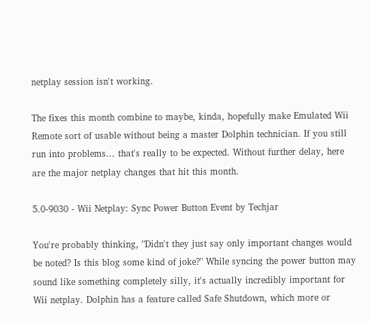netplay session isn't working.

The fixes this month combine to maybe, kinda, hopefully make Emulated Wii Remote sort of usable without being a master Dolphin technician. If you still run into problems... that's really to be expected. Without further delay, here are the major netplay changes that hit this month.

5.0-9030 - Wii Netplay: Sync Power Button Event by Techjar

You're probably thinking, "Didn't they just say only important changes would be noted? Is this blog some kind of joke?" While syncing the power button may sound like something completely silly, it's actually incredibly important for Wii netplay. Dolphin has a feature called Safe Shutdown, which more or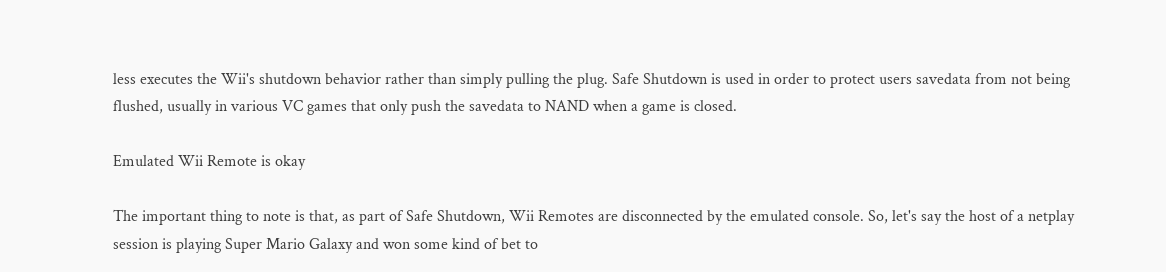less executes the Wii's shutdown behavior rather than simply pulling the plug. Safe Shutdown is used in order to protect users savedata from not being flushed, usually in various VC games that only push the savedata to NAND when a game is closed.

Emulated Wii Remote is okay

The important thing to note is that, as part of Safe Shutdown, Wii Remotes are disconnected by the emulated console. So, let's say the host of a netplay session is playing Super Mario Galaxy and won some kind of bet to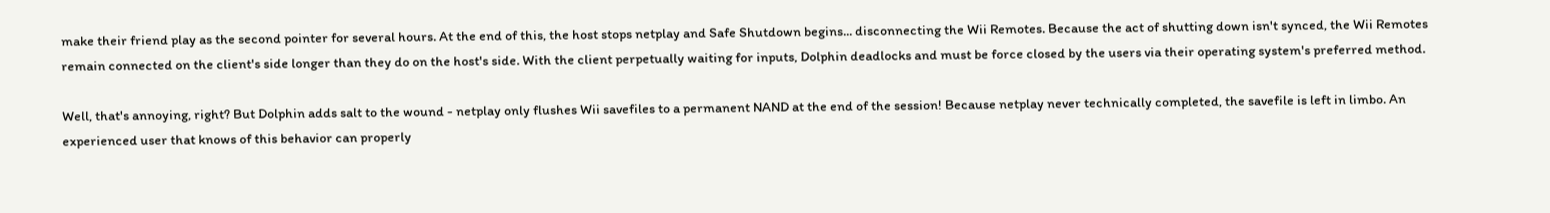make their friend play as the second pointer for several hours. At the end of this, the host stops netplay and Safe Shutdown begins... disconnecting the Wii Remotes. Because the act of shutting down isn't synced, the Wii Remotes remain connected on the client's side longer than they do on the host's side. With the client perpetually waiting for inputs, Dolphin deadlocks and must be force closed by the users via their operating system's preferred method.

Well, that's annoying, right? But Dolphin adds salt to the wound - netplay only flushes Wii savefiles to a permanent NAND at the end of the session! Because netplay never technically completed, the savefile is left in limbo. An experienced user that knows of this behavior can properly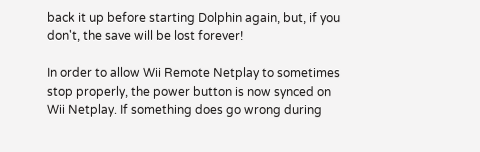back it up before starting Dolphin again, but, if you don't, the save will be lost forever!

In order to allow Wii Remote Netplay to sometimes stop properly, the power button is now synced on Wii Netplay. If something does go wrong during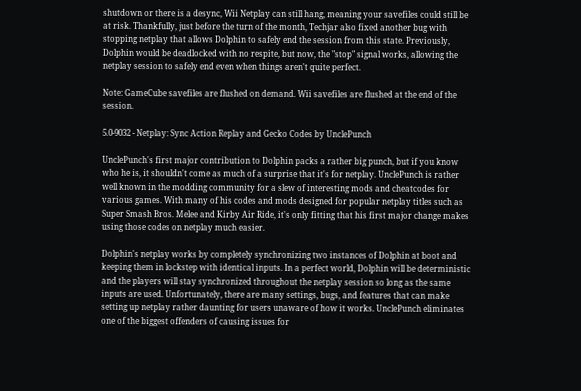shutdown or there is a desync, Wii Netplay can still hang, meaning your savefiles could still be at risk. Thankfully, just before the turn of the month, Techjar also fixed another bug with stopping netplay that allows Dolphin to safely end the session from this state. Previously, Dolphin would be deadlocked with no respite, but now, the "stop" signal works, allowing the netplay session to safely end even when things aren't quite perfect.

Note: GameCube savefiles are flushed on demand. Wii savefiles are flushed at the end of the session.

5.0-9032 - Netplay: Sync Action Replay and Gecko Codes by UnclePunch

UnclePunch's first major contribution to Dolphin packs a rather big punch, but if you know who he is, it shouldn't come as much of a surprise that it's for netplay. UnclePunch is rather well known in the modding community for a slew of interesting mods and cheatcodes for various games. With many of his codes and mods designed for popular netplay titles such as Super Smash Bros. Melee and Kirby Air Ride, it's only fitting that his first major change makes using those codes on netplay much easier.

Dolphin's netplay works by completely synchronizing two instances of Dolphin at boot and keeping them in lockstep with identical inputs. In a perfect world, Dolphin will be deterministic and the players will stay synchronized throughout the netplay session so long as the same inputs are used. Unfortunately, there are many settings, bugs, and features that can make setting up netplay rather daunting for users unaware of how it works. UnclePunch eliminates one of the biggest offenders of causing issues for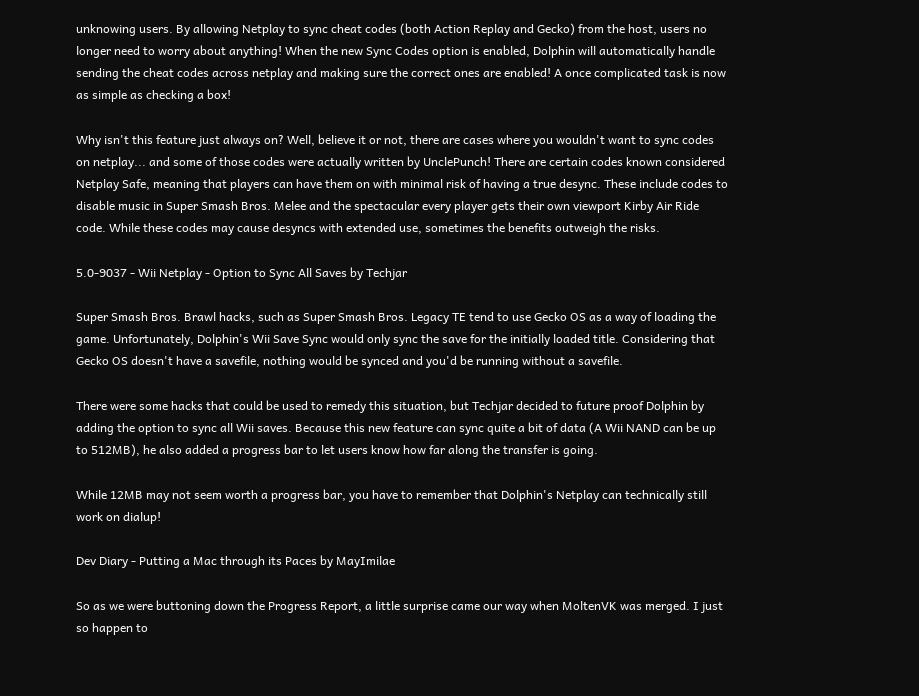unknowing users. By allowing Netplay to sync cheat codes (both Action Replay and Gecko) from the host, users no longer need to worry about anything! When the new Sync Codes option is enabled, Dolphin will automatically handle sending the cheat codes across netplay and making sure the correct ones are enabled! A once complicated task is now as simple as checking a box!

Why isn't this feature just always on? Well, believe it or not, there are cases where you wouldn't want to sync codes on netplay... and some of those codes were actually written by UnclePunch! There are certain codes known considered Netplay Safe, meaning that players can have them on with minimal risk of having a true desync. These include codes to disable music in Super Smash Bros. Melee and the spectacular every player gets their own viewport Kirby Air Ride code. While these codes may cause desyncs with extended use, sometimes the benefits outweigh the risks.

5.0-9037 - Wii Netplay - Option to Sync All Saves by Techjar

Super Smash Bros. Brawl hacks, such as Super Smash Bros. Legacy TE tend to use Gecko OS as a way of loading the game. Unfortunately, Dolphin's Wii Save Sync would only sync the save for the initially loaded title. Considering that Gecko OS doesn't have a savefile, nothing would be synced and you'd be running without a savefile.

There were some hacks that could be used to remedy this situation, but Techjar decided to future proof Dolphin by adding the option to sync all Wii saves. Because this new feature can sync quite a bit of data (A Wii NAND can be up to 512MB), he also added a progress bar to let users know how far along the transfer is going.

While 12MB may not seem worth a progress bar, you have to remember that Dolphin's Netplay can technically still work on dialup!

Dev Diary - Putting a Mac through its Paces by MayImilae

So as we were buttoning down the Progress Report, a little surprise came our way when MoltenVK was merged. I just so happen to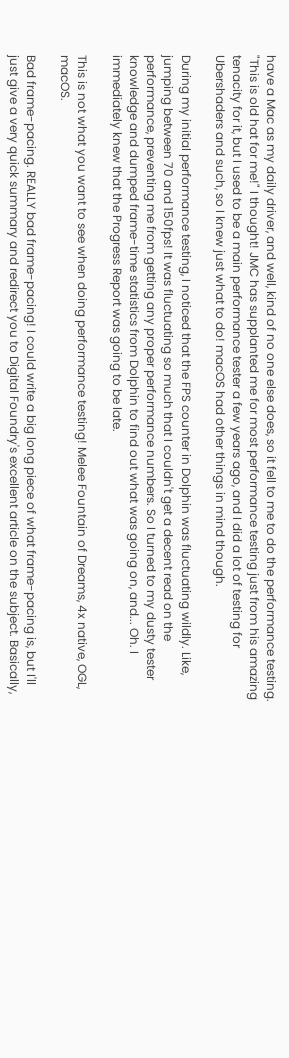have a Mac as my daily driver, and well, kind of no one else does, so it fell to me to do the performance testing. "This is old hat for me!" I thought! JMC has supplanted me for most performance testing just from his amazing tenacity for it, but I used to be a main performance tester a few years ago, and I did a lot of testing for Ubershaders and such, so I knew just what to do! macOS had other things in mind though.

During my initial performance testing, I noticed that the FPS counter in Dolphin was fluctuating wildly. Like, jumping between 70 and 150fps! It was fluctuating so much that I couldn't get a decent read on the performance, preventing me from getting any proper performance numbers. So I turned to my dusty tester knowledge and dumped frame-time statistics from Dolphin to find out what was going on, and... Oh. I immediately knew that the Progress Report was going to be late.

This is not what you want to see when doing performance testing! Melee Fountain of Dreams, 4x native, OGL, macOS.

Bad frame-pacing. REALLY bad frame-pacing! I could write a big long piece of what frame-pacing is, but I'll just give a very quick summary and redirect you to Digital Foundry's excellent article on the subject. Basically,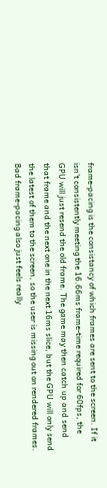frame-pacing is the consistancy of which frames are sent to the screen. If it isn't consistently meeting the 16.66ms frame-time required for 60fps, the GPU will just resend the old frame. The game may then catch up and send that frame and the next one in the next 16ms slice, but the GPU will only send the latest of them to the screen, so the user is missing out on rendered frames. Bad frame-pacing also just feels really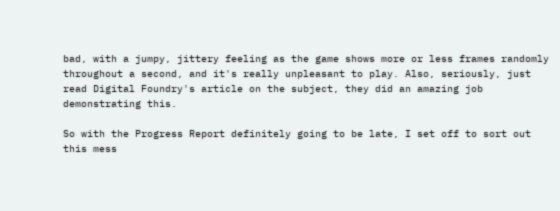bad, with a jumpy, jittery feeling as the game shows more or less frames randomly throughout a second, and it's really unpleasant to play. Also, seriously, just read Digital Foundry's article on the subject, they did an amazing job demonstrating this.

So with the Progress Report definitely going to be late, I set off to sort out this mess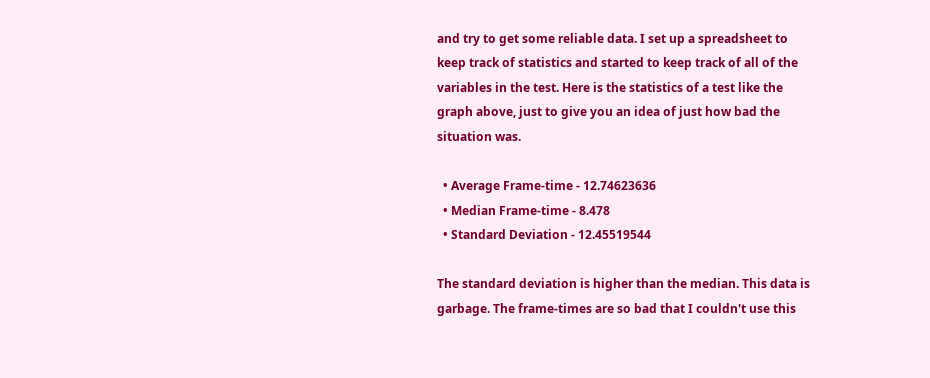and try to get some reliable data. I set up a spreadsheet to keep track of statistics and started to keep track of all of the variables in the test. Here is the statistics of a test like the graph above, just to give you an idea of just how bad the situation was.

  • Average Frame-time - 12.74623636
  • Median Frame-time - 8.478
  • Standard Deviation - 12.45519544

The standard deviation is higher than the median. This data is garbage. The frame-times are so bad that I couldn't use this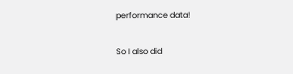performance data!

So I also did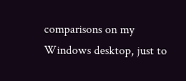comparisons on my Windows desktop, just to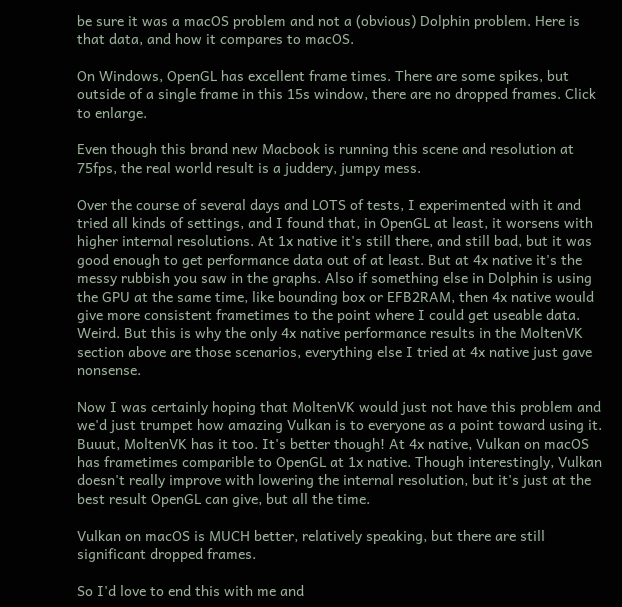be sure it was a macOS problem and not a (obvious) Dolphin problem. Here is that data, and how it compares to macOS.

On Windows, OpenGL has excellent frame times. There are some spikes, but outside of a single frame in this 15s window, there are no dropped frames. Click to enlarge.

Even though this brand new Macbook is running this scene and resolution at 75fps, the real world result is a juddery, jumpy mess.

Over the course of several days and LOTS of tests, I experimented with it and tried all kinds of settings, and I found that, in OpenGL at least, it worsens with higher internal resolutions. At 1x native it's still there, and still bad, but it was good enough to get performance data out of at least. But at 4x native it's the messy rubbish you saw in the graphs. Also if something else in Dolphin is using the GPU at the same time, like bounding box or EFB2RAM, then 4x native would give more consistent frametimes to the point where I could get useable data. Weird. But this is why the only 4x native performance results in the MoltenVK section above are those scenarios, everything else I tried at 4x native just gave nonsense.

Now I was certainly hoping that MoltenVK would just not have this problem and we'd just trumpet how amazing Vulkan is to everyone as a point toward using it. Buuut, MoltenVK has it too. It's better though! At 4x native, Vulkan on macOS has frametimes comparible to OpenGL at 1x native. Though interestingly, Vulkan doesn't really improve with lowering the internal resolution, but it's just at the best result OpenGL can give, but all the time.

Vulkan on macOS is MUCH better, relatively speaking, but there are still significant dropped frames.

So I'd love to end this with me and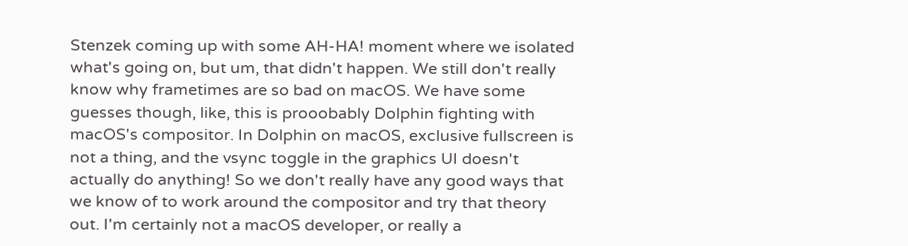Stenzek coming up with some AH-HA! moment where we isolated what's going on, but um, that didn't happen. We still don't really know why frametimes are so bad on macOS. We have some guesses though, like, this is prooobably Dolphin fighting with macOS's compositor. In Dolphin on macOS, exclusive fullscreen is not a thing, and the vsync toggle in the graphics UI doesn't actually do anything! So we don't really have any good ways that we know of to work around the compositor and try that theory out. I'm certainly not a macOS developer, or really a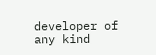developer of any kind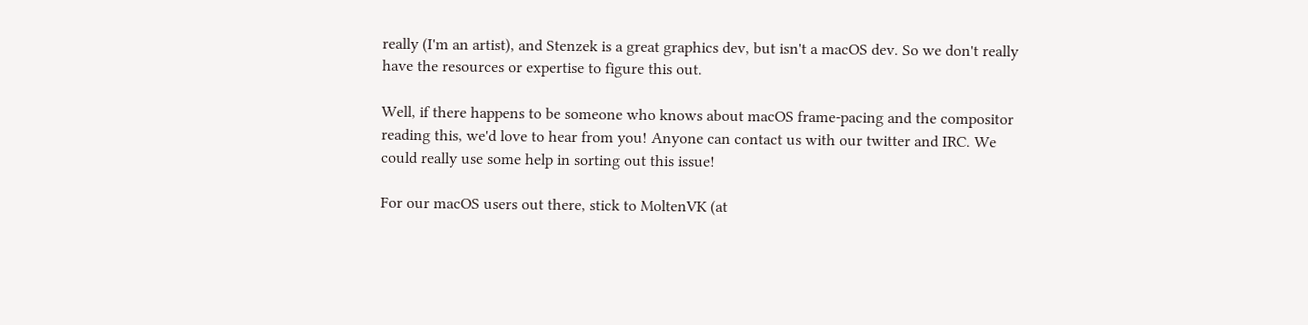really (I'm an artist), and Stenzek is a great graphics dev, but isn't a macOS dev. So we don't really have the resources or expertise to figure this out.

Well, if there happens to be someone who knows about macOS frame-pacing and the compositor reading this, we'd love to hear from you! Anyone can contact us with our twitter and IRC. We could really use some help in sorting out this issue!

For our macOS users out there, stick to MoltenVK (at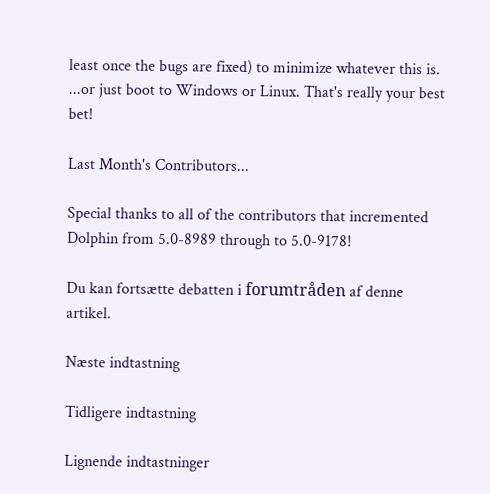least once the bugs are fixed) to minimize whatever this is. ...or just boot to Windows or Linux. That's really your best bet!

Last Month's Contributors...

Special thanks to all of the contributors that incremented Dolphin from 5.0-8989 through to 5.0-9178!

Du kan fortsætte debatten i forumtråden af denne artikel.

Næste indtastning

Tidligere indtastning

Lignende indtastninger